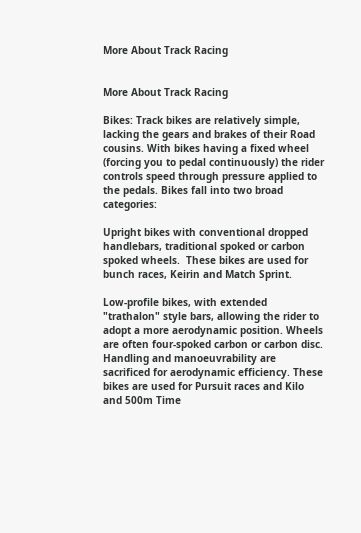More About Track Racing


More About Track Racing

Bikes: Track bikes are relatively simple, lacking the gears and brakes of their Road cousins. With bikes having a fixed wheel (forcing you to pedal continuously) the rider controls speed through pressure applied to the pedals. Bikes fall into two broad categories:

Upright bikes with conventional dropped handlebars, traditional spoked or carbon spoked wheels.  These bikes are used for bunch races, Keirin and Match Sprint.

Low-profile bikes, with extended "trathalon" style bars, allowing the rider to adopt a more aerodynamic position. Wheels are often four-spoked carbon or carbon disc.  Handling and manoeuvrability are sacrificed for aerodynamic efficiency. These bikes are used for Pursuit races and Kilo and 500m Time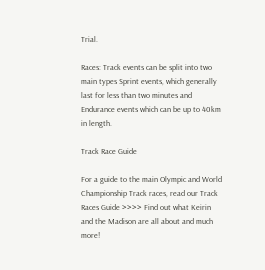Trial.

Races: Track events can be split into two main types Sprint events, which generally last for less than two minutes and Endurance events which can be up to 40km in length.

Track Race Guide

For a guide to the main Olympic and World Championship Track races, read our Track Races Guide >>>> Find out what Keirin and the Madison are all about and much more!